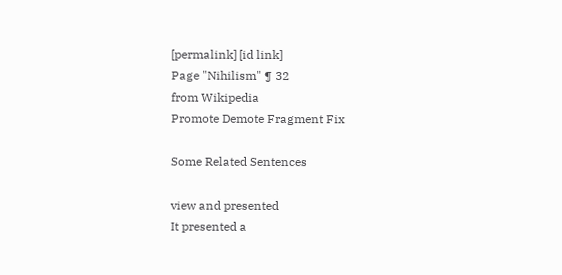[permalink] [id link]
Page "Nihilism" ¶ 32
from Wikipedia
Promote Demote Fragment Fix

Some Related Sentences

view and presented
It presented a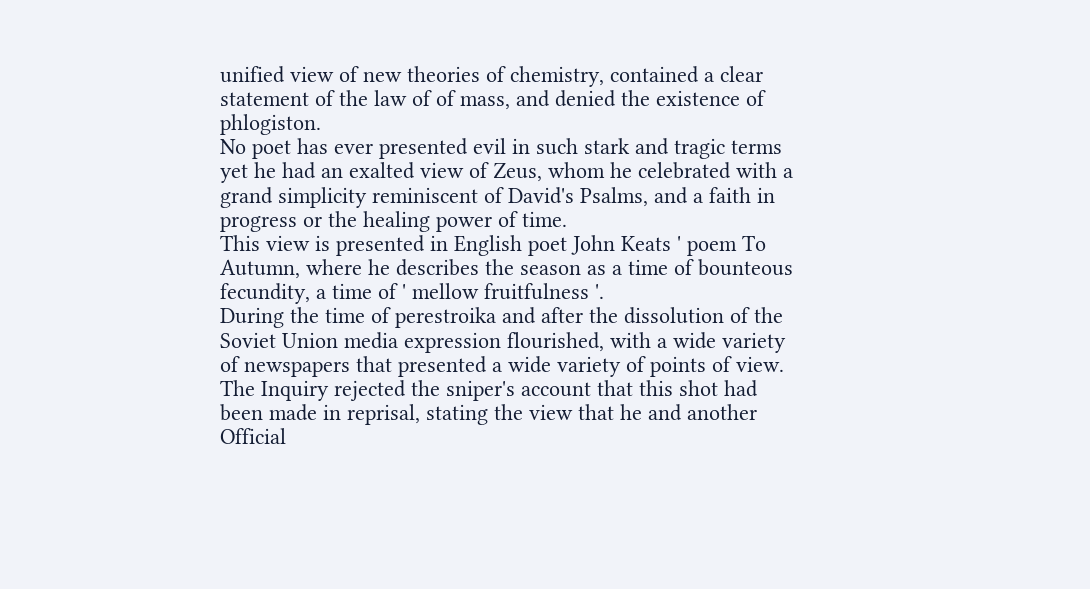unified view of new theories of chemistry, contained a clear statement of the law of of mass, and denied the existence of phlogiston.
No poet has ever presented evil in such stark and tragic terms yet he had an exalted view of Zeus, whom he celebrated with a grand simplicity reminiscent of David's Psalms, and a faith in progress or the healing power of time.
This view is presented in English poet John Keats ' poem To Autumn, where he describes the season as a time of bounteous fecundity, a time of ' mellow fruitfulness '.
During the time of perestroika and after the dissolution of the Soviet Union media expression flourished, with a wide variety of newspapers that presented a wide variety of points of view.
The Inquiry rejected the sniper's account that this shot had been made in reprisal, stating the view that he and another Official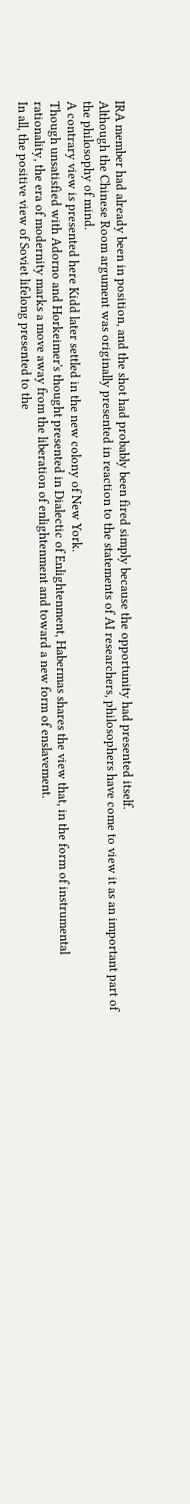IRA member had already been in position, and the shot had probably been fired simply because the opportunity had presented itself.
Although the Chinese Room argument was originally presented in reaction to the statements of AI researchers, philosophers have come to view it as an important part of the philosophy of mind.
A contrary view is presented here Kidd later settled in the new colony of New York.
Though unsatisfied with Adorno and Horkeimer's thought presented in Dialectic of Enlightenment, Habermas shares the view that, in the form of instrumental rationality, the era of modernity marks a move away from the liberation of enlightenment and toward a new form of enslavement.
In all, the positive view of Soviet lifelong presented to the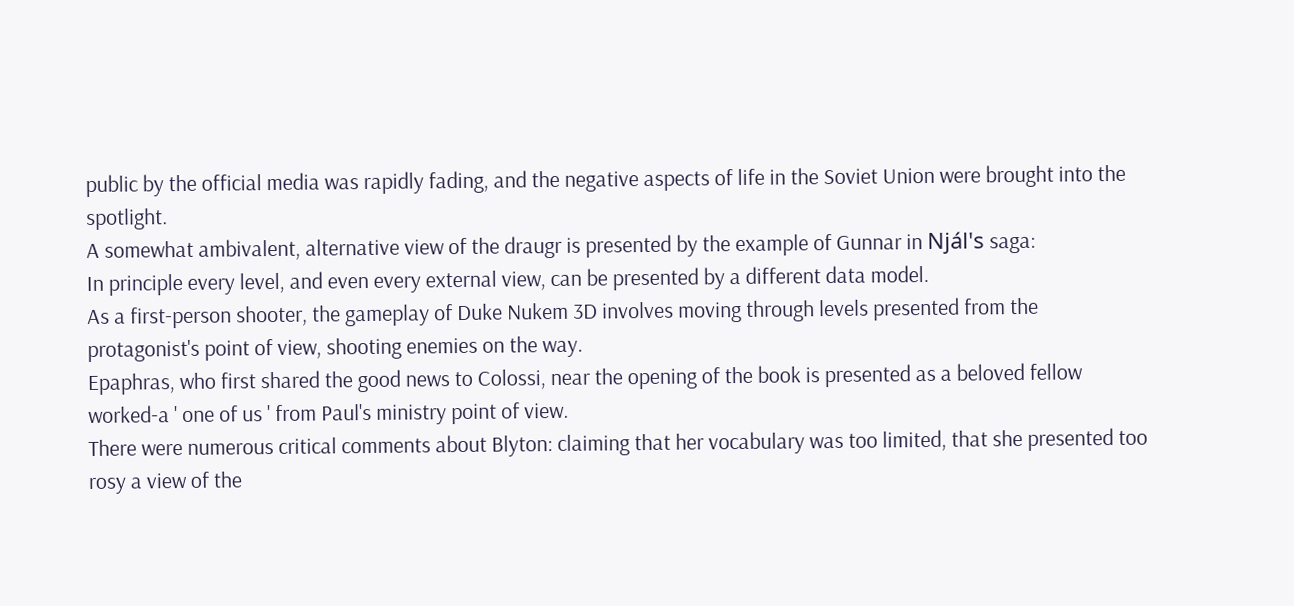public by the official media was rapidly fading, and the negative aspects of life in the Soviet Union were brought into the spotlight.
A somewhat ambivalent, alternative view of the draugr is presented by the example of Gunnar in Njál's saga:
In principle every level, and even every external view, can be presented by a different data model.
As a first-person shooter, the gameplay of Duke Nukem 3D involves moving through levels presented from the protagonist's point of view, shooting enemies on the way.
Epaphras, who first shared the good news to Colossi, near the opening of the book is presented as a beloved fellow worked-a ' one of us ' from Paul's ministry point of view.
There were numerous critical comments about Blyton: claiming that her vocabulary was too limited, that she presented too rosy a view of the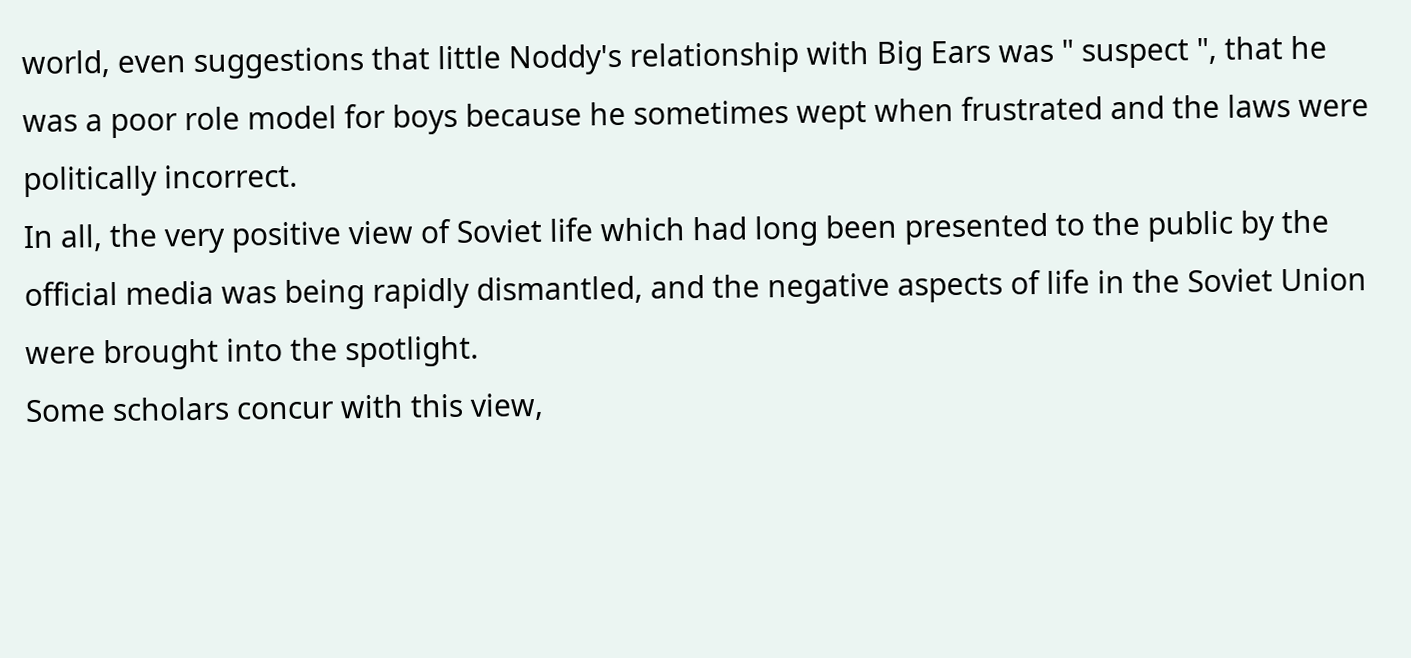world, even suggestions that little Noddy's relationship with Big Ears was " suspect ", that he was a poor role model for boys because he sometimes wept when frustrated and the laws were politically incorrect.
In all, the very positive view of Soviet life which had long been presented to the public by the official media was being rapidly dismantled, and the negative aspects of life in the Soviet Union were brought into the spotlight.
Some scholars concur with this view,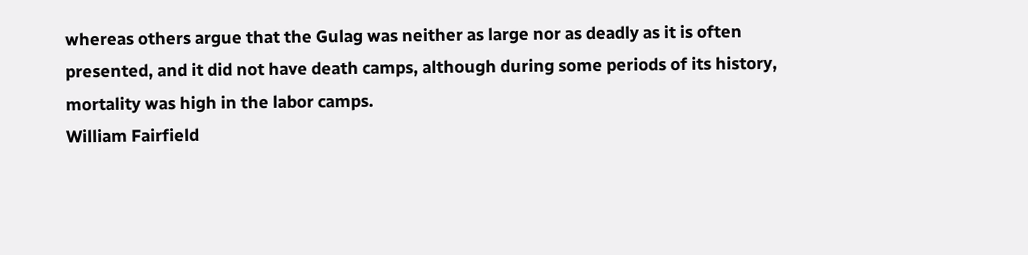whereas others argue that the Gulag was neither as large nor as deadly as it is often presented, and it did not have death camps, although during some periods of its history, mortality was high in the labor camps.
William Fairfield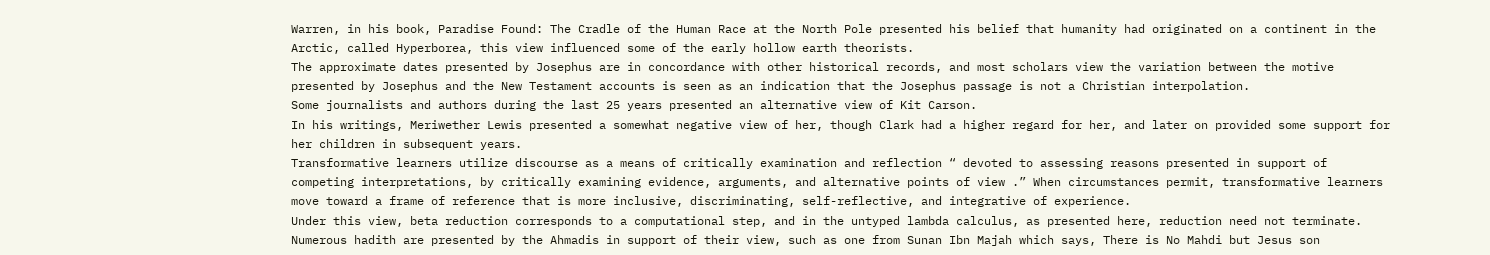Warren, in his book, Paradise Found: The Cradle of the Human Race at the North Pole presented his belief that humanity had originated on a continent in the Arctic, called Hyperborea, this view influenced some of the early hollow earth theorists.
The approximate dates presented by Josephus are in concordance with other historical records, and most scholars view the variation between the motive presented by Josephus and the New Testament accounts is seen as an indication that the Josephus passage is not a Christian interpolation.
Some journalists and authors during the last 25 years presented an alternative view of Kit Carson.
In his writings, Meriwether Lewis presented a somewhat negative view of her, though Clark had a higher regard for her, and later on provided some support for her children in subsequent years.
Transformative learners utilize discourse as a means of critically examination and reflection “ devoted to assessing reasons presented in support of competing interpretations, by critically examining evidence, arguments, and alternative points of view .” When circumstances permit, transformative learners move toward a frame of reference that is more inclusive, discriminating, self-reflective, and integrative of experience.
Under this view, beta reduction corresponds to a computational step, and in the untyped lambda calculus, as presented here, reduction need not terminate.
Numerous hadith are presented by the Ahmadis in support of their view, such as one from Sunan Ibn Majah which says, There is No Mahdi but Jesus son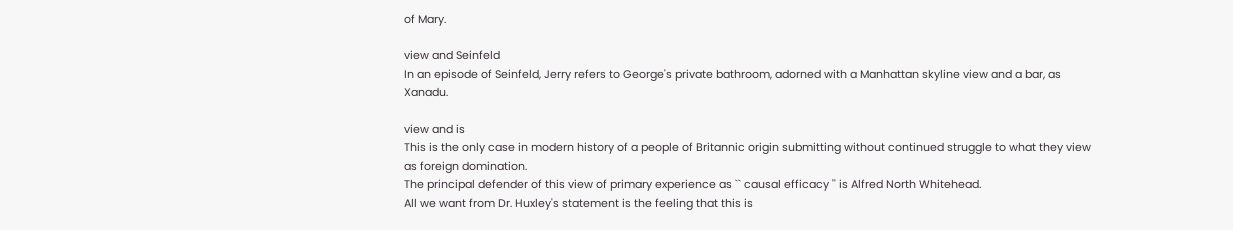of Mary.

view and Seinfeld
In an episode of Seinfeld, Jerry refers to George's private bathroom, adorned with a Manhattan skyline view and a bar, as Xanadu.

view and is
This is the only case in modern history of a people of Britannic origin submitting without continued struggle to what they view as foreign domination.
The principal defender of this view of primary experience as `` causal efficacy '' is Alfred North Whitehead.
All we want from Dr. Huxley's statement is the feeling that this is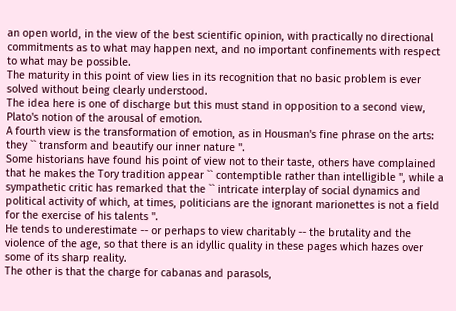an open world, in the view of the best scientific opinion, with practically no directional commitments as to what may happen next, and no important confinements with respect to what may be possible.
The maturity in this point of view lies in its recognition that no basic problem is ever solved without being clearly understood.
The idea here is one of discharge but this must stand in opposition to a second view, Plato's notion of the arousal of emotion.
A fourth view is the transformation of emotion, as in Housman's fine phrase on the arts: they `` transform and beautify our inner nature ''.
Some historians have found his point of view not to their taste, others have complained that he makes the Tory tradition appear `` contemptible rather than intelligible '', while a sympathetic critic has remarked that the `` intricate interplay of social dynamics and political activity of which, at times, politicians are the ignorant marionettes is not a field for the exercise of his talents ''.
He tends to underestimate -- or perhaps to view charitably -- the brutality and the violence of the age, so that there is an idyllic quality in these pages which hazes over some of its sharp reality.
The other is that the charge for cabanas and parasols,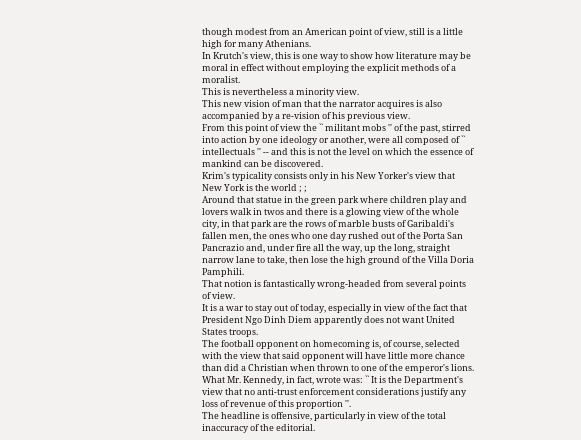though modest from an American point of view, still is a little high for many Athenians.
In Krutch's view, this is one way to show how literature may be moral in effect without employing the explicit methods of a moralist.
This is nevertheless a minority view.
This new vision of man that the narrator acquires is also accompanied by a re-vision of his previous view.
From this point of view the `` militant mobs '' of the past, stirred into action by one ideology or another, were all composed of `` intellectuals '' -- and this is not the level on which the essence of mankind can be discovered.
Krim's typicality consists only in his New Yorker's view that New York is the world ; ;
Around that statue in the green park where children play and lovers walk in twos and there is a glowing view of the whole city, in that park are the rows of marble busts of Garibaldi's fallen men, the ones who one day rushed out of the Porta San Pancrazio and, under fire all the way, up the long, straight narrow lane to take, then lose the high ground of the Villa Doria Pamphili.
That notion is fantastically wrong-headed from several points of view.
It is a war to stay out of today, especially in view of the fact that President Ngo Dinh Diem apparently does not want United States troops.
The football opponent on homecoming is, of course, selected with the view that said opponent will have little more chance than did a Christian when thrown to one of the emperor's lions.
What Mr. Kennedy, in fact, wrote was: `` It is the Department's view that no anti-trust enforcement considerations justify any loss of revenue of this proportion ''.
The headline is offensive, particularly in view of the total inaccuracy of the editorial.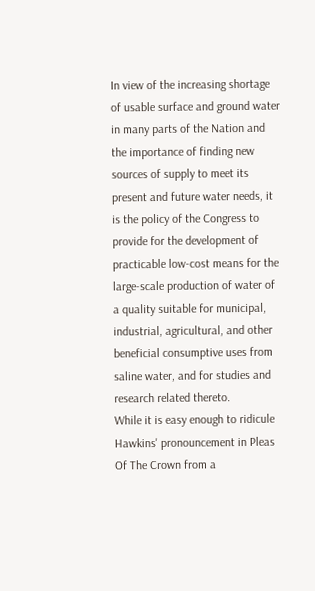In view of the increasing shortage of usable surface and ground water in many parts of the Nation and the importance of finding new sources of supply to meet its present and future water needs, it is the policy of the Congress to provide for the development of practicable low-cost means for the large-scale production of water of a quality suitable for municipal, industrial, agricultural, and other beneficial consumptive uses from saline water, and for studies and research related thereto.
While it is easy enough to ridicule Hawkins' pronouncement in Pleas Of The Crown from a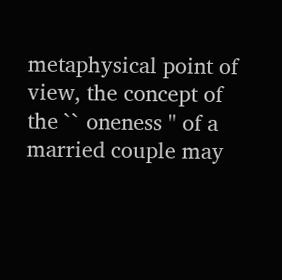metaphysical point of view, the concept of the `` oneness '' of a married couple may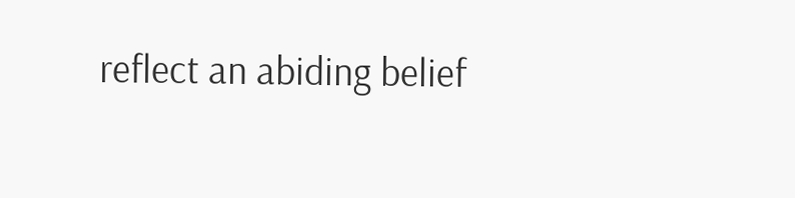reflect an abiding belief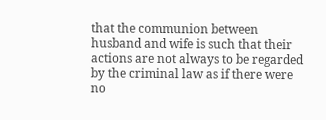that the communion between husband and wife is such that their actions are not always to be regarded by the criminal law as if there were no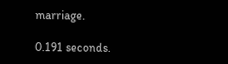marriage.

0.191 seconds.